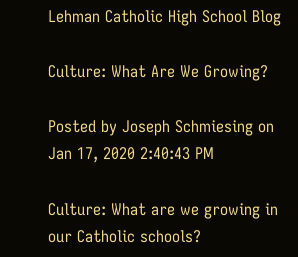Lehman Catholic High School Blog

Culture: What Are We Growing?

Posted by Joseph Schmiesing on Jan 17, 2020 2:40:43 PM

Culture: What are we growing in our Catholic schools?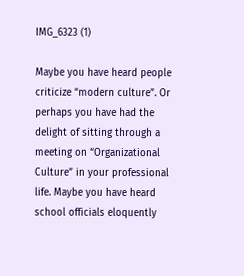IMG_6323 (1)

Maybe you have heard people criticize “modern culture”. Or perhaps you have had the delight of sitting through a meeting on “Organizational Culture” in your professional life. Maybe you have heard school officials eloquently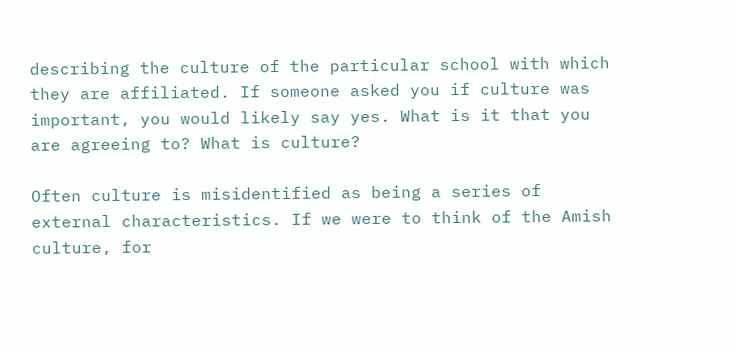describing the culture of the particular school with which they are affiliated. If someone asked you if culture was important, you would likely say yes. What is it that you are agreeing to? What is culture?

Often culture is misidentified as being a series of external characteristics. If we were to think of the Amish culture, for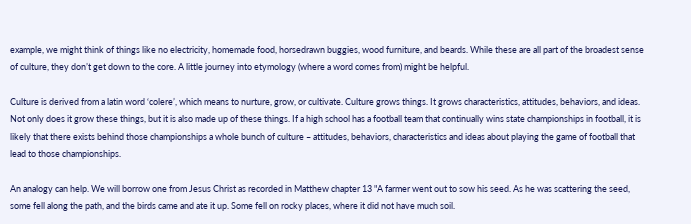example, we might think of things like no electricity, homemade food, horsedrawn buggies, wood furniture, and beards. While these are all part of the broadest sense of culture, they don’t get down to the core. A little journey into etymology (where a word comes from) might be helpful.

Culture is derived from a latin word ‘colere’, which means to nurture, grow, or cultivate. Culture grows things. It grows characteristics, attitudes, behaviors, and ideas. Not only does it grow these things, but it is also made up of these things. If a high school has a football team that continually wins state championships in football, it is likely that there exists behind those championships a whole bunch of culture – attitudes, behaviors, characteristics and ideas about playing the game of football that lead to those championships.

An analogy can help. We will borrow one from Jesus Christ as recorded in Matthew chapter 13 "A farmer went out to sow his seed. As he was scattering the seed, some fell along the path, and the birds came and ate it up. Some fell on rocky places, where it did not have much soil.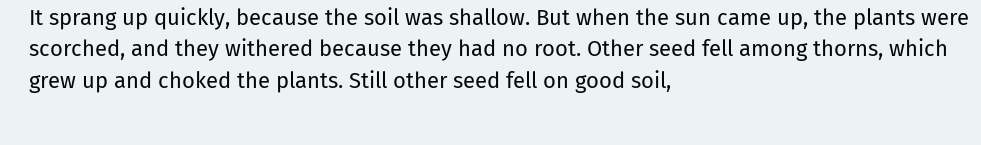It sprang up quickly, because the soil was shallow. But when the sun came up, the plants were scorched, and they withered because they had no root. Other seed fell among thorns, which grew up and choked the plants. Still other seed fell on good soil,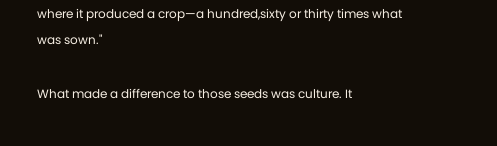where it produced a crop—a hundred,sixty or thirty times what was sown."

What made a difference to those seeds was culture. It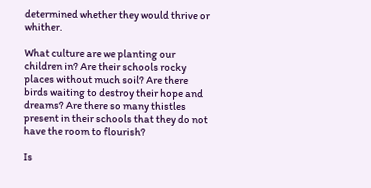determined whether they would thrive or whither.

What culture are we planting our children in? Are their schools rocky places without much soil? Are there birds waiting to destroy their hope and dreams? Are there so many thistles present in their schools that they do not have the room to flourish?

Is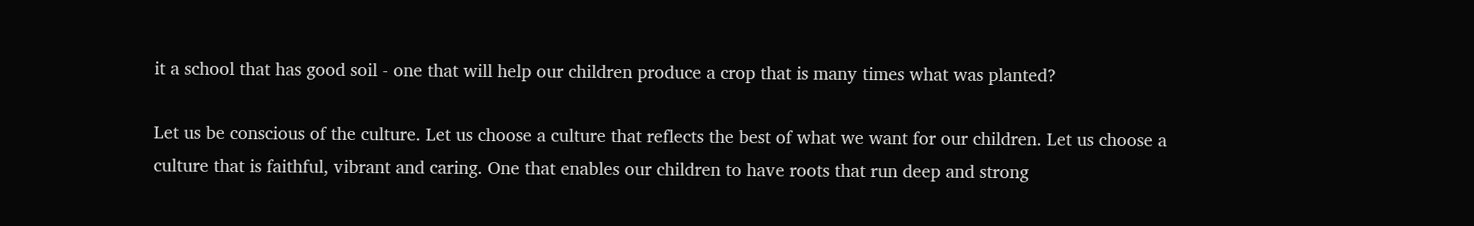it a school that has good soil - one that will help our children produce a crop that is many times what was planted?

Let us be conscious of the culture. Let us choose a culture that reflects the best of what we want for our children. Let us choose a culture that is faithful, vibrant and caring. One that enables our children to have roots that run deep and strong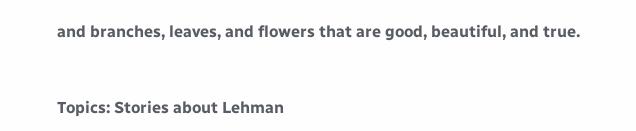and branches, leaves, and flowers that are good, beautiful, and true.


Topics: Stories about Lehman